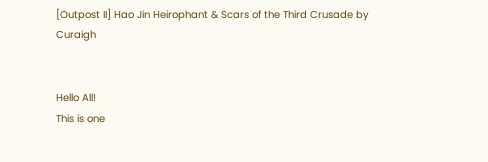[Outpost II] Hao Jin Heirophant & Scars of the Third Crusade by Curaigh


Hello All!
This is one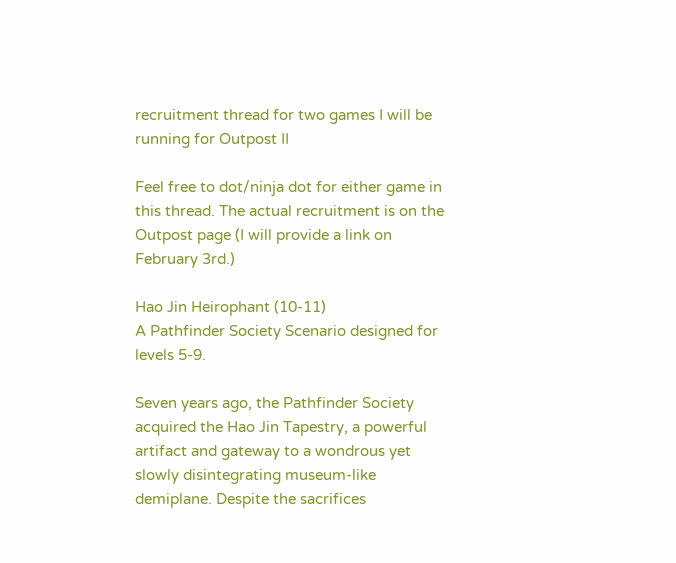recruitment thread for two games I will be running for Outpost II

Feel free to dot/ninja dot for either game in this thread. The actual recruitment is on the Outpost page (I will provide a link on February 3rd.)

Hao Jin Heirophant (10-11)
A Pathfinder Society Scenario designed for levels 5-9.

Seven years ago, the Pathfinder Society acquired the Hao Jin Tapestry, a powerful artifact and gateway to a wondrous yet slowly disintegrating museum-like demiplane. Despite the sacrifices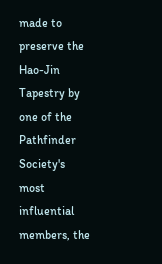made to preserve the Hao-Jin Tapestry by one of the Pathfinder Society's most influential members, the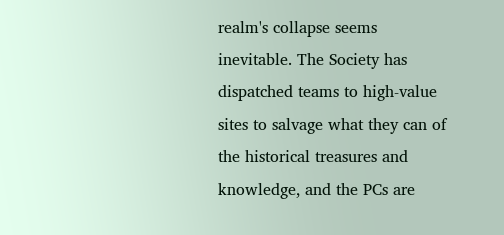realm's collapse seems inevitable. The Society has dispatched teams to high-value sites to salvage what they can of the historical treasures and knowledge, and the PCs are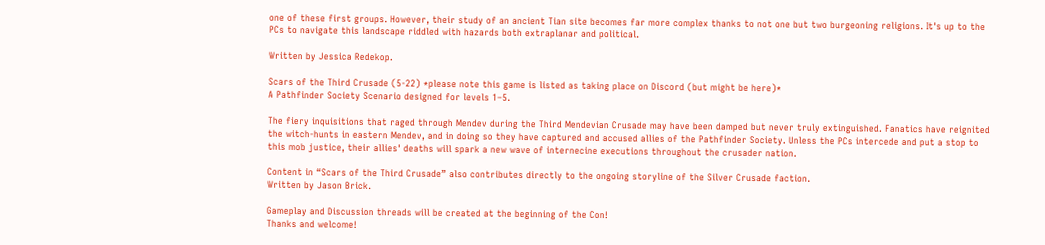one of these first groups. However, their study of an ancient Tian site becomes far more complex thanks to not one but two burgeoning religions. It's up to the PCs to navigate this landscape riddled with hazards both extraplanar and political.

Written by Jessica Redekop.

Scars of the Third Crusade (5-22) *please note this game is listed as taking place on Discord (but might be here)*
A Pathfinder Society Scenario designed for levels 1–5.

The fiery inquisitions that raged through Mendev during the Third Mendevian Crusade may have been damped but never truly extinguished. Fanatics have reignited the witch-hunts in eastern Mendev, and in doing so they have captured and accused allies of the Pathfinder Society. Unless the PCs intercede and put a stop to this mob justice, their allies' deaths will spark a new wave of internecine executions throughout the crusader nation.

Content in “Scars of the Third Crusade” also contributes directly to the ongoing storyline of the Silver Crusade faction.
Written by Jason Brick.

Gameplay and Discussion threads will be created at the beginning of the Con!
Thanks and welcome!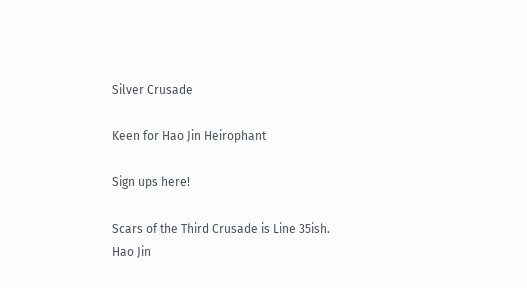Silver Crusade

Keen for Hao Jin Heirophant

Sign ups here!

Scars of the Third Crusade is Line 35ish.
Hao Jin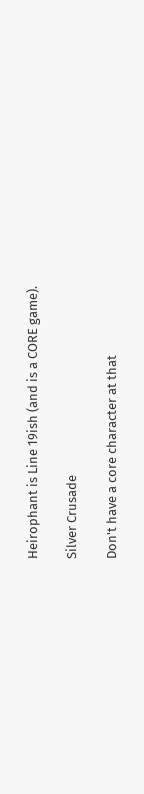Heirophant is Line 19ish (and is a CORE game).

Silver Crusade

Don't have a core character at that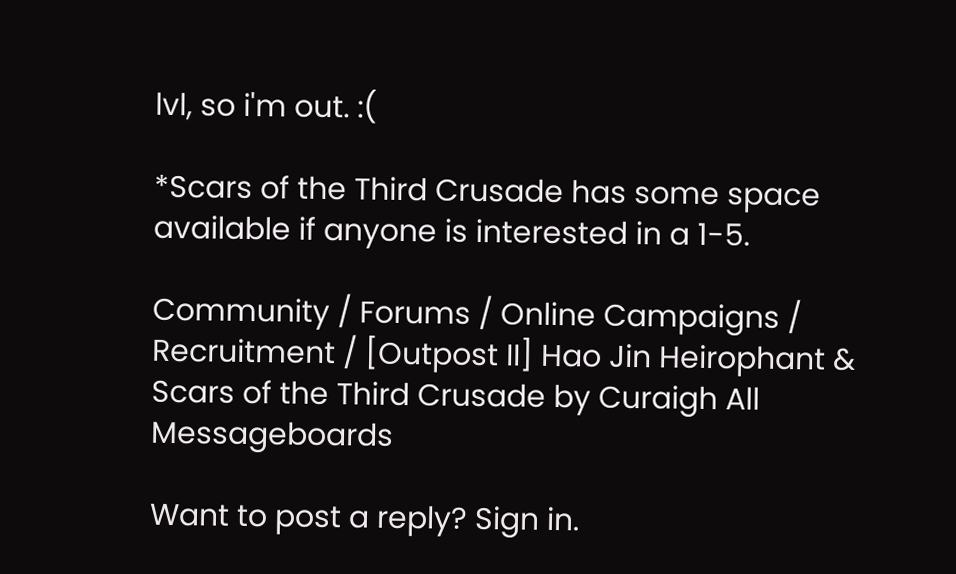lvl, so i'm out. :(

*Scars of the Third Crusade has some space available if anyone is interested in a 1-5.

Community / Forums / Online Campaigns / Recruitment / [Outpost II] Hao Jin Heirophant & Scars of the Third Crusade by Curaigh All Messageboards

Want to post a reply? Sign in.